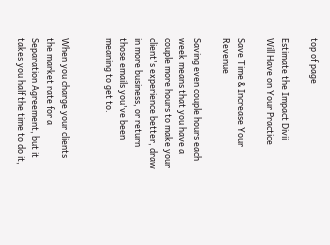top of page

Estimate the Impact Divii
Will Have on Your Practice

Save Time & Increase Your Revenue

Saving even couple hours each week means that you have a couple more hours to make your client's experience better, draw in more business, or return those emails you've been meaning to get to.


When you charge your clients the market rate for a Separation Agreement, but it takes you half the time to do it,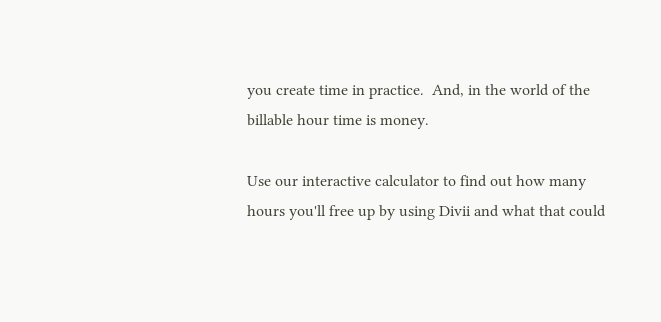you create time in practice.  And, in the world of the billable hour time is money.

Use our interactive calculator to find out how many hours you'll free up by using Divii and what that could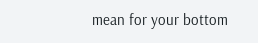mean for your bottom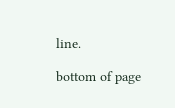line.

bottom of page